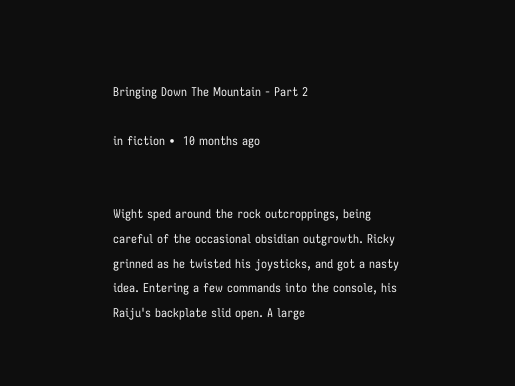Bringing Down The Mountain - Part 2

in fiction •  10 months ago


Wight sped around the rock outcroppings, being careful of the occasional obsidian outgrowth. Ricky grinned as he twisted his joysticks, and got a nasty idea. Entering a few commands into the console, his Raiju's backplate slid open. A large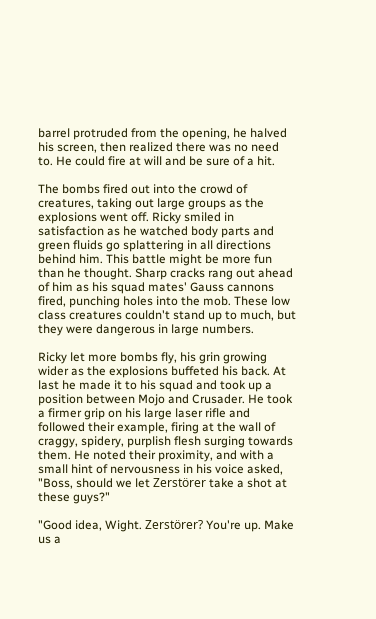barrel protruded from the opening, he halved his screen, then realized there was no need to. He could fire at will and be sure of a hit.

The bombs fired out into the crowd of creatures, taking out large groups as the explosions went off. Ricky smiled in satisfaction as he watched body parts and green fluids go splattering in all directions behind him. This battle might be more fun than he thought. Sharp cracks rang out ahead of him as his squad mates' Gauss cannons fired, punching holes into the mob. These low class creatures couldn't stand up to much, but they were dangerous in large numbers.

Ricky let more bombs fly, his grin growing wider as the explosions buffeted his back. At last he made it to his squad and took up a position between Mojo and Crusader. He took a firmer grip on his large laser rifle and followed their example, firing at the wall of craggy, spidery, purplish flesh surging towards them. He noted their proximity, and with a small hint of nervousness in his voice asked, "Boss, should we let Zerstörer take a shot at these guys?"

"Good idea, Wight. Zerstörer? You're up. Make us a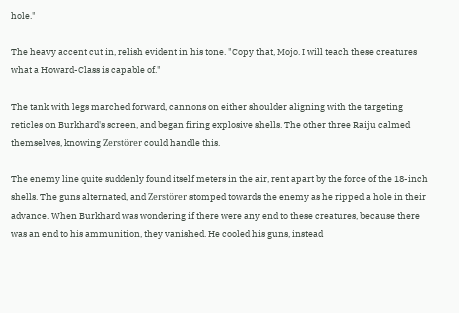hole."

The heavy accent cut in, relish evident in his tone. "Copy that, Mojo. I will teach these creatures what a Howard-Class is capable of."

The tank with legs marched forward, cannons on either shoulder aligning with the targeting reticles on Burkhard's screen, and began firing explosive shells. The other three Raiju calmed themselves, knowing Zerstörer could handle this.

The enemy line quite suddenly found itself meters in the air, rent apart by the force of the 18-inch shells. The guns alternated, and Zerstörer stomped towards the enemy as he ripped a hole in their advance. When Burkhard was wondering if there were any end to these creatures, because there was an end to his ammunition, they vanished. He cooled his guns, instead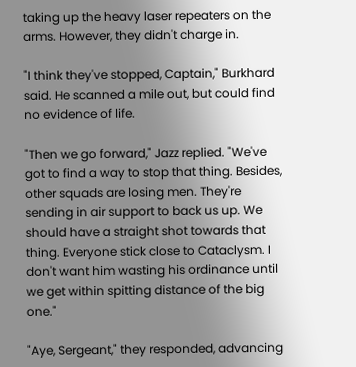taking up the heavy laser repeaters on the arms. However, they didn't charge in.

"I think they've stopped, Captain," Burkhard said. He scanned a mile out, but could find no evidence of life.

"Then we go forward," Jazz replied. "We've got to find a way to stop that thing. Besides, other squads are losing men. They're sending in air support to back us up. We should have a straight shot towards that thing. Everyone stick close to Cataclysm. I don't want him wasting his ordinance until we get within spitting distance of the big one."

"Aye, Sergeant," they responded, advancing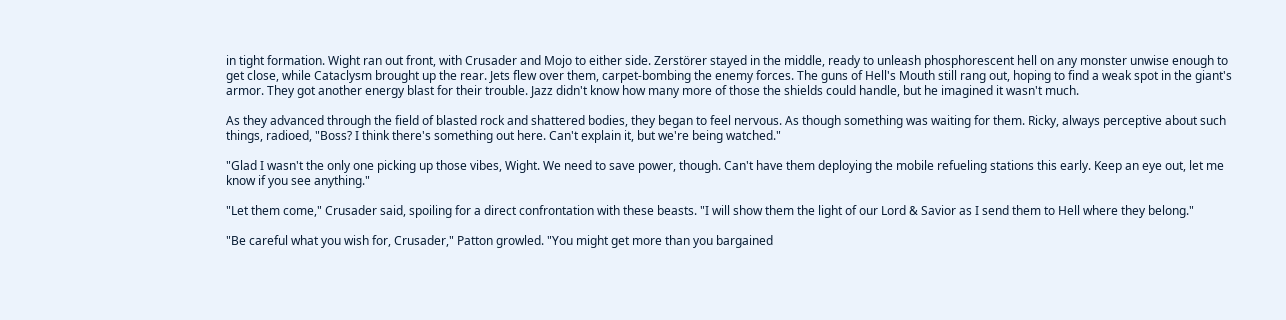in tight formation. Wight ran out front, with Crusader and Mojo to either side. Zerstörer stayed in the middle, ready to unleash phosphorescent hell on any monster unwise enough to get close, while Cataclysm brought up the rear. Jets flew over them, carpet-bombing the enemy forces. The guns of Hell's Mouth still rang out, hoping to find a weak spot in the giant's armor. They got another energy blast for their trouble. Jazz didn't know how many more of those the shields could handle, but he imagined it wasn't much.

As they advanced through the field of blasted rock and shattered bodies, they began to feel nervous. As though something was waiting for them. Ricky, always perceptive about such things, radioed, "Boss? I think there's something out here. Can't explain it, but we're being watched."

"Glad I wasn't the only one picking up those vibes, Wight. We need to save power, though. Can't have them deploying the mobile refueling stations this early. Keep an eye out, let me know if you see anything."

"Let them come," Crusader said, spoiling for a direct confrontation with these beasts. "I will show them the light of our Lord & Savior as I send them to Hell where they belong."

"Be careful what you wish for, Crusader," Patton growled. "You might get more than you bargained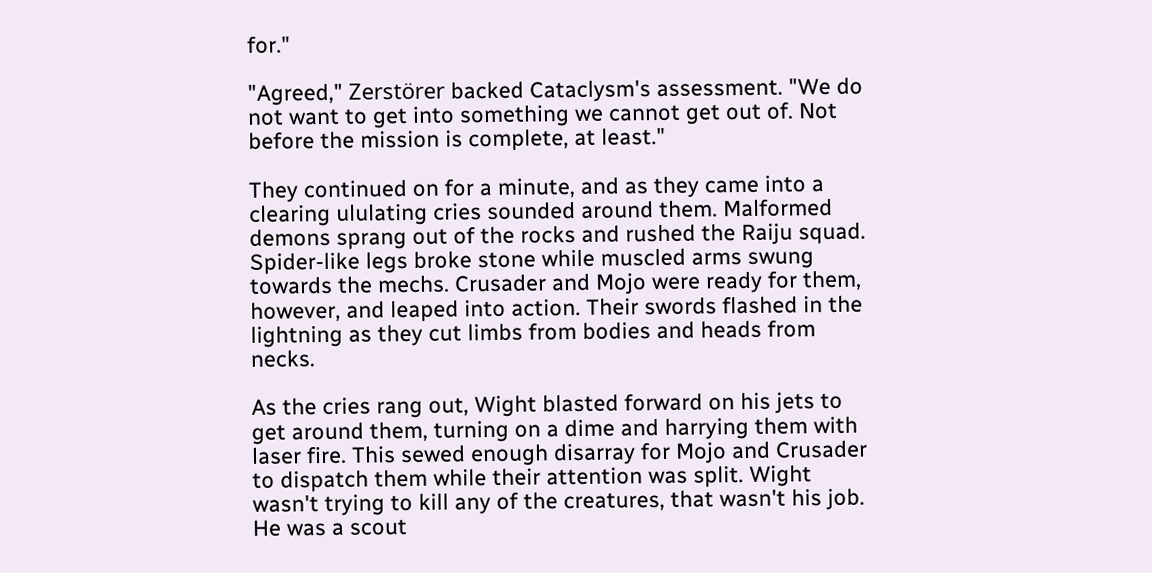for."

"Agreed," Zerstörer backed Cataclysm's assessment. "We do not want to get into something we cannot get out of. Not before the mission is complete, at least."

They continued on for a minute, and as they came into a clearing ululating cries sounded around them. Malformed demons sprang out of the rocks and rushed the Raiju squad. Spider-like legs broke stone while muscled arms swung towards the mechs. Crusader and Mojo were ready for them, however, and leaped into action. Their swords flashed in the lightning as they cut limbs from bodies and heads from necks.

As the cries rang out, Wight blasted forward on his jets to get around them, turning on a dime and harrying them with laser fire. This sewed enough disarray for Mojo and Crusader to dispatch them while their attention was split. Wight wasn't trying to kill any of the creatures, that wasn't his job. He was a scout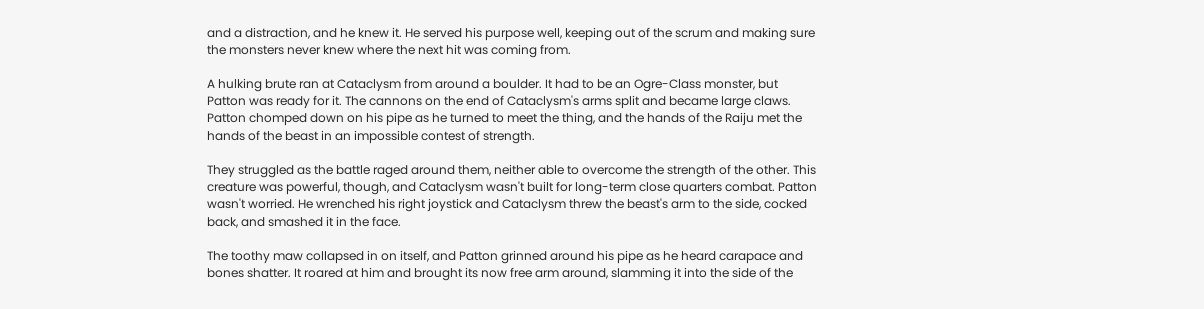and a distraction, and he knew it. He served his purpose well, keeping out of the scrum and making sure the monsters never knew where the next hit was coming from.

A hulking brute ran at Cataclysm from around a boulder. It had to be an Ogre-Class monster, but Patton was ready for it. The cannons on the end of Cataclysm's arms split and became large claws. Patton chomped down on his pipe as he turned to meet the thing, and the hands of the Raiju met the hands of the beast in an impossible contest of strength.

They struggled as the battle raged around them, neither able to overcome the strength of the other. This creature was powerful, though, and Cataclysm wasn't built for long-term close quarters combat. Patton wasn't worried. He wrenched his right joystick and Cataclysm threw the beast's arm to the side, cocked back, and smashed it in the face.

The toothy maw collapsed in on itself, and Patton grinned around his pipe as he heard carapace and bones shatter. It roared at him and brought its now free arm around, slamming it into the side of the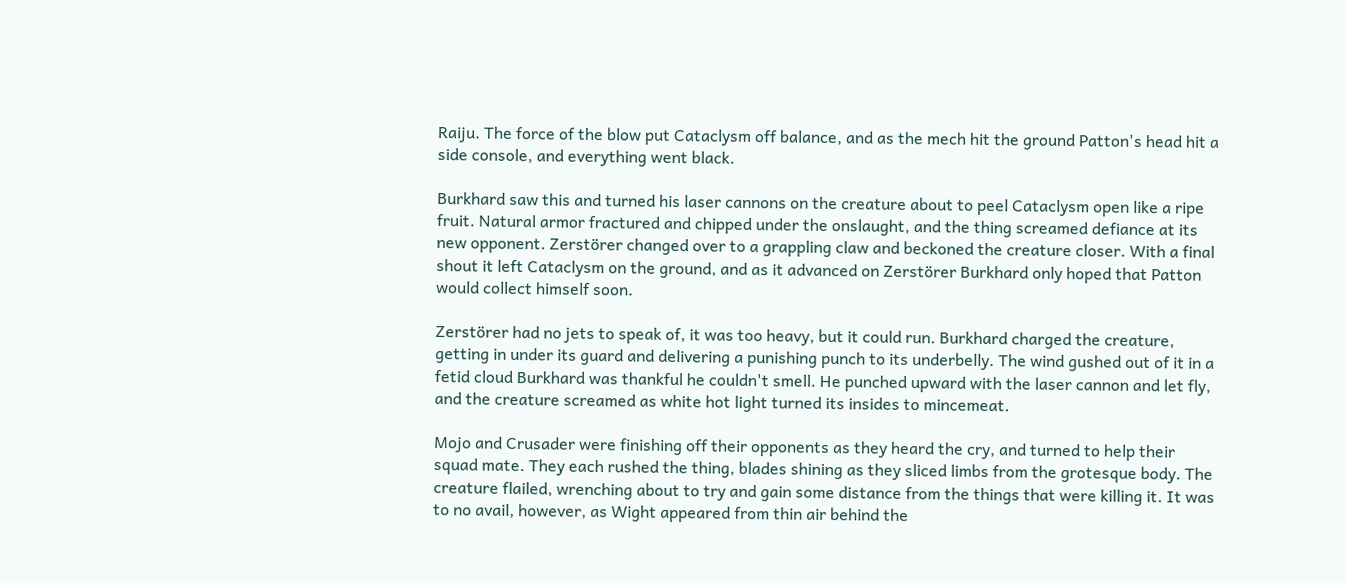Raiju. The force of the blow put Cataclysm off balance, and as the mech hit the ground Patton's head hit a side console, and everything went black.

Burkhard saw this and turned his laser cannons on the creature about to peel Cataclysm open like a ripe fruit. Natural armor fractured and chipped under the onslaught, and the thing screamed defiance at its new opponent. Zerstörer changed over to a grappling claw and beckoned the creature closer. With a final shout it left Cataclysm on the ground, and as it advanced on Zerstörer Burkhard only hoped that Patton would collect himself soon.

Zerstörer had no jets to speak of, it was too heavy, but it could run. Burkhard charged the creature, getting in under its guard and delivering a punishing punch to its underbelly. The wind gushed out of it in a fetid cloud Burkhard was thankful he couldn't smell. He punched upward with the laser cannon and let fly, and the creature screamed as white hot light turned its insides to mincemeat.

Mojo and Crusader were finishing off their opponents as they heard the cry, and turned to help their squad mate. They each rushed the thing, blades shining as they sliced limbs from the grotesque body. The creature flailed, wrenching about to try and gain some distance from the things that were killing it. It was to no avail, however, as Wight appeared from thin air behind the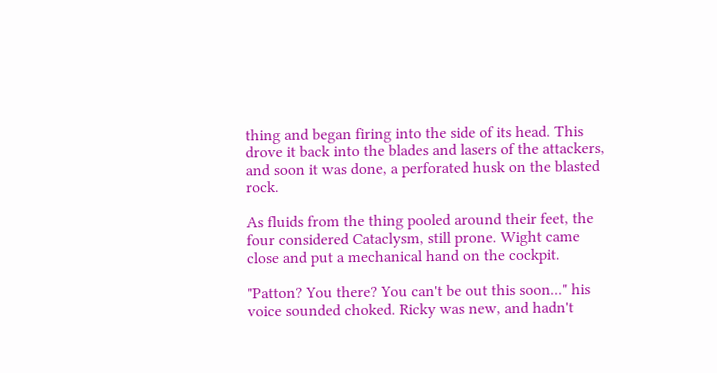thing and began firing into the side of its head. This drove it back into the blades and lasers of the attackers, and soon it was done, a perforated husk on the blasted rock.

As fluids from the thing pooled around their feet, the four considered Cataclysm, still prone. Wight came close and put a mechanical hand on the cockpit.

"Patton? You there? You can't be out this soon..." his voice sounded choked. Ricky was new, and hadn't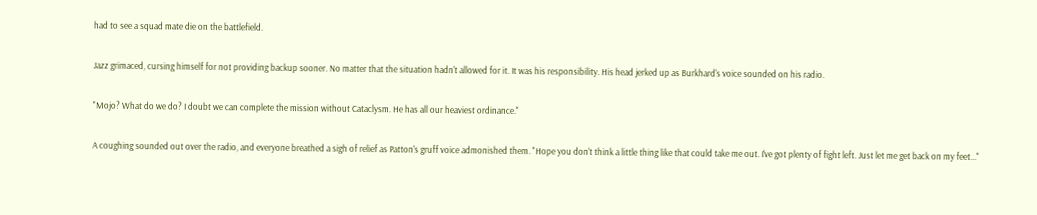had to see a squad mate die on the battlefield.

Jazz grimaced, cursing himself for not providing backup sooner. No matter that the situation hadn't allowed for it. It was his responsibility. His head jerked up as Burkhard's voice sounded on his radio.

"Mojo? What do we do? I doubt we can complete the mission without Cataclysm. He has all our heaviest ordinance."

A coughing sounded out over the radio, and everyone breathed a sigh of relief as Patton's gruff voice admonished them. "Hope you don't think a little thing like that could take me out. I've got plenty of fight left. Just let me get back on my feet..."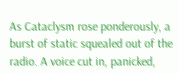As Cataclysm rose ponderously, a burst of static squealed out of the radio. A voice cut in, panicked,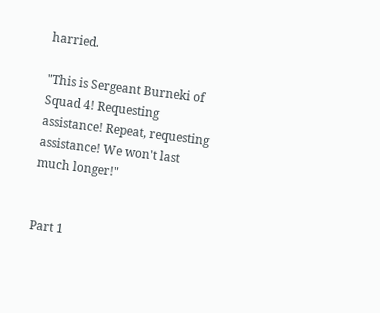harried.

"This is Sergeant Burneki of Squad 4! Requesting assistance! Repeat, requesting assistance! We won't last much longer!"


Part 1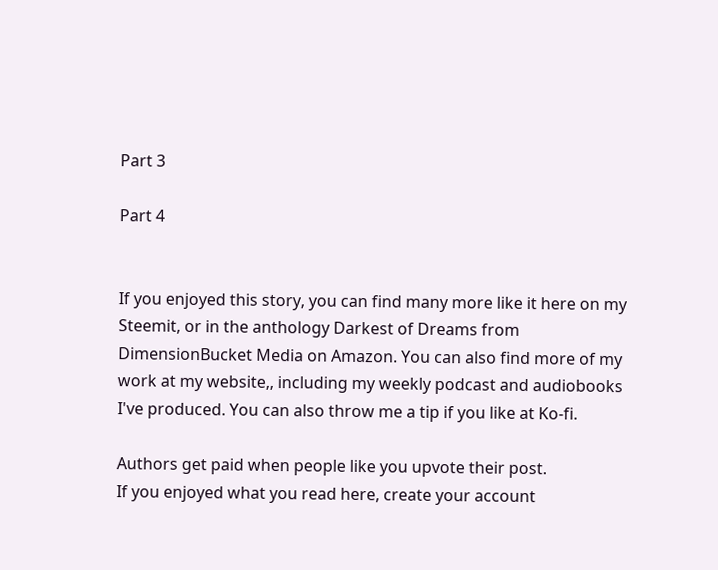Part 3

Part 4


If you enjoyed this story, you can find many more like it here on my Steemit, or in the anthology Darkest of Dreams from DimensionBucket Media on Amazon. You can also find more of my work at my website,, including my weekly podcast and audiobooks I've produced. You can also throw me a tip if you like at Ko-fi.

Authors get paid when people like you upvote their post.
If you enjoyed what you read here, create your account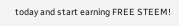today and start earning FREE STEEM!